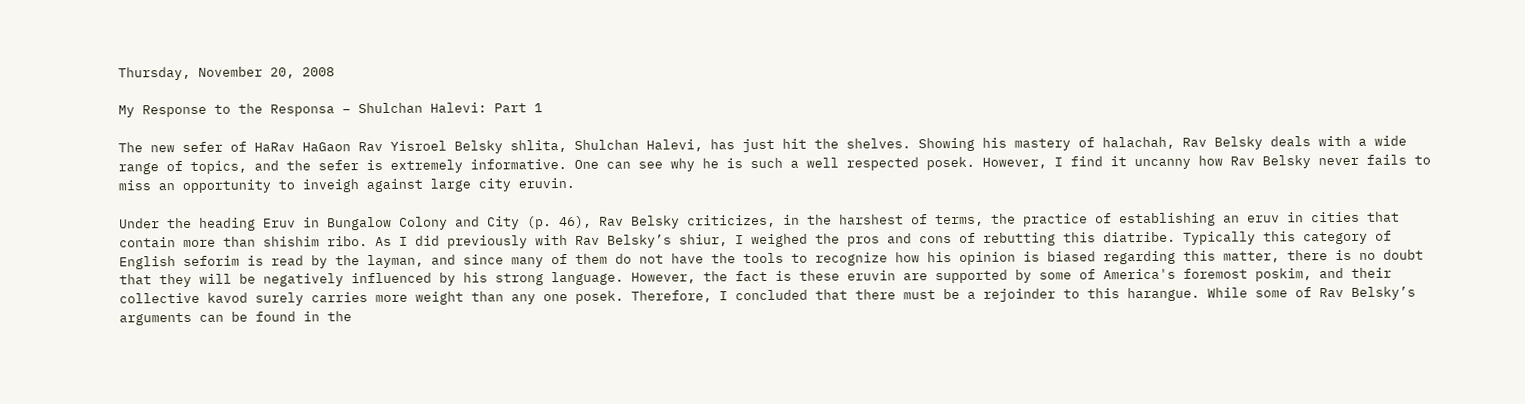Thursday, November 20, 2008

My Response to the Responsa – Shulchan Halevi: Part 1

The new sefer of HaRav HaGaon Rav Yisroel Belsky shlita, Shulchan Halevi, has just hit the shelves. Showing his mastery of halachah, Rav Belsky deals with a wide range of topics, and the sefer is extremely informative. One can see why he is such a well respected posek. However, I find it uncanny how Rav Belsky never fails to miss an opportunity to inveigh against large city eruvin.

Under the heading Eruv in Bungalow Colony and City (p. 46), Rav Belsky criticizes, in the harshest of terms, the practice of establishing an eruv in cities that contain more than shishim ribo. As I did previously with Rav Belsky’s shiur, I weighed the pros and cons of rebutting this diatribe. Typically this category of English seforim is read by the layman, and since many of them do not have the tools to recognize how his opinion is biased regarding this matter, there is no doubt that they will be negatively influenced by his strong language. However, the fact is these eruvin are supported by some of America's foremost poskim, and their collective kavod surely carries more weight than any one posek. Therefore, I concluded that there must be a rejoinder to this harangue. While some of Rav Belsky’s arguments can be found in the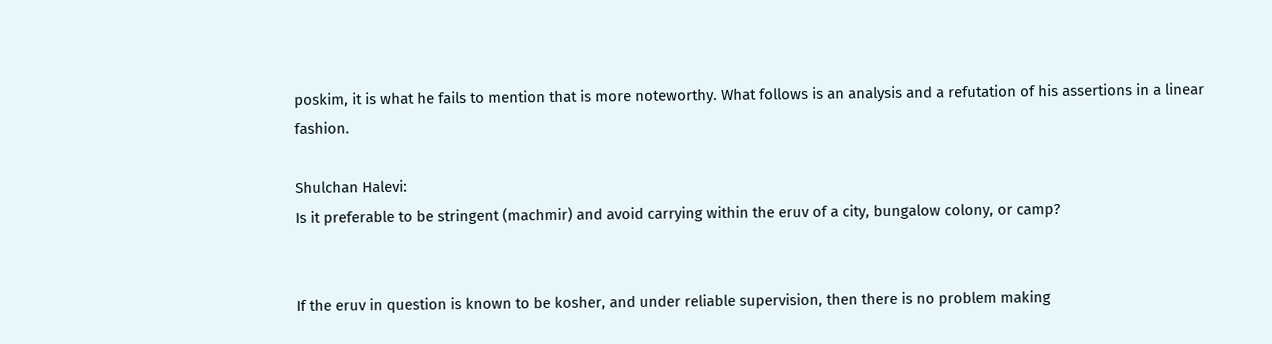poskim, it is what he fails to mention that is more noteworthy. What follows is an analysis and a refutation of his assertions in a linear fashion.

Shulchan Halevi:
Is it preferable to be stringent (machmir) and avoid carrying within the eruv of a city, bungalow colony, or camp?


If the eruv in question is known to be kosher, and under reliable supervision, then there is no problem making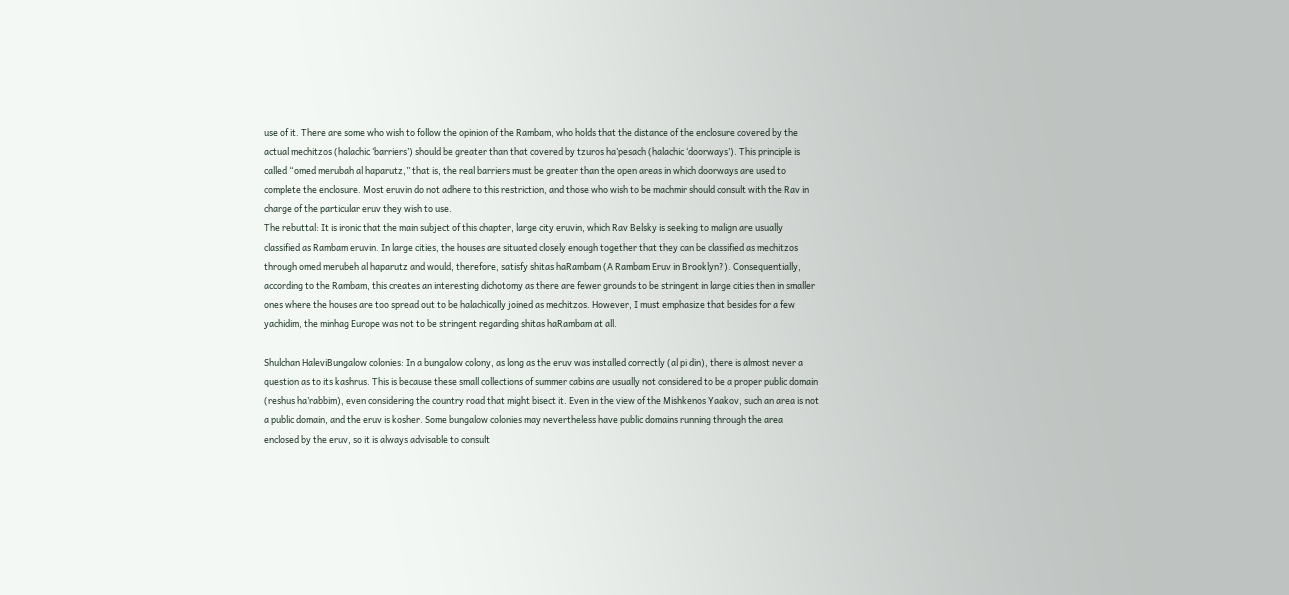use of it. There are some who wish to follow the opinion of the Rambam, who holds that the distance of the enclosure covered by the actual mechitzos (halachic ‘barriers’) should be greater than that covered by tzuros ha’pesach (halachic ‘doorways’). This principle is called “omed merubah al haparutz,” that is, the real barriers must be greater than the open areas in which doorways are used to complete the enclosure. Most eruvin do not adhere to this restriction, and those who wish to be machmir should consult with the Rav in charge of the particular eruv they wish to use.
The rebuttal: It is ironic that the main subject of this chapter, large city eruvin, which Rav Belsky is seeking to malign are usually classified as Rambam eruvin. In large cities, the houses are situated closely enough together that they can be classified as mechitzos through omed merubeh al haparutz and would, therefore, satisfy shitas haRambam (A Rambam Eruv in Brooklyn?). Consequentially, according to the Rambam, this creates an interesting dichotomy as there are fewer grounds to be stringent in large cities then in smaller ones where the houses are too spread out to be halachically joined as mechitzos. However, I must emphasize that besides for a few yachidim, the minhag Europe was not to be stringent regarding shitas haRambam at all.

Shulchan HaleviBungalow colonies: In a bungalow colony, as long as the eruv was installed correctly (al pi din), there is almost never a question as to its kashrus. This is because these small collections of summer cabins are usually not considered to be a proper public domain (reshus ha’rabbim), even considering the country road that might bisect it. Even in the view of the Mishkenos Yaakov, such an area is not a public domain, and the eruv is kosher. Some bungalow colonies may nevertheless have public domains running through the area enclosed by the eruv, so it is always advisable to consult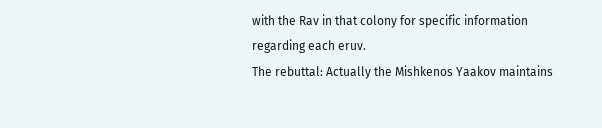with the Rav in that colony for specific information regarding each eruv.
The rebuttal: Actually the Mishkenos Yaakov maintains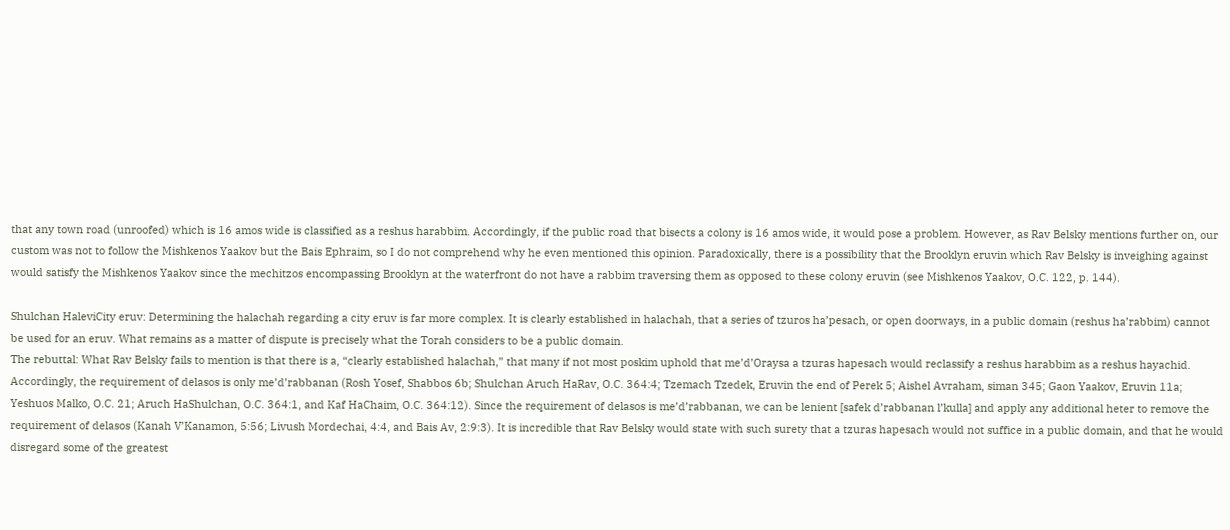that any town road (unroofed) which is 16 amos wide is classified as a reshus harabbim. Accordingly, if the public road that bisects a colony is 16 amos wide, it would pose a problem. However, as Rav Belsky mentions further on, our custom was not to follow the Mishkenos Yaakov but the Bais Ephraim, so I do not comprehend why he even mentioned this opinion. Paradoxically, there is a possibility that the Brooklyn eruvin which Rav Belsky is inveighing against would satisfy the Mishkenos Yaakov since the mechitzos encompassing Brooklyn at the waterfront do not have a rabbim traversing them as opposed to these colony eruvin (see Mishkenos Yaakov, O.C. 122, p. 144).

Shulchan HaleviCity eruv: Determining the halachah regarding a city eruv is far more complex. It is clearly established in halachah, that a series of tzuros ha’pesach, or open doorways, in a public domain (reshus ha’rabbim) cannot be used for an eruv. What remains as a matter of dispute is precisely what the Torah considers to be a public domain.
The rebuttal: What Rav Belsky fails to mention is that there is a, “clearly established halachah,” that many if not most poskim uphold that me’d’Oraysa a tzuras hapesach would reclassify a reshus harabbim as a reshus hayachid. Accordingly, the requirement of delasos is only me’d’rabbanan (Rosh Yosef, Shabbos 6b; Shulchan Aruch HaRav, O.C. 364:4; Tzemach Tzedek, Eruvin the end of Perek 5; Aishel Avraham, siman 345; Gaon Yaakov, Eruvin 11a; Yeshuos Malko, O.C. 21; Aruch HaShulchan, O.C. 364:1, and Kaf HaChaim, O.C. 364:12). Since the requirement of delasos is me’d’rabbanan, we can be lenient [safek d’rabbanan l’kulla] and apply any additional heter to remove the requirement of delasos (Kanah V’Kanamon, 5:56; Livush Mordechai, 4:4, and Bais Av, 2:9:3). It is incredible that Rav Belsky would state with such surety that a tzuras hapesach would not suffice in a public domain, and that he would disregard some of the greatest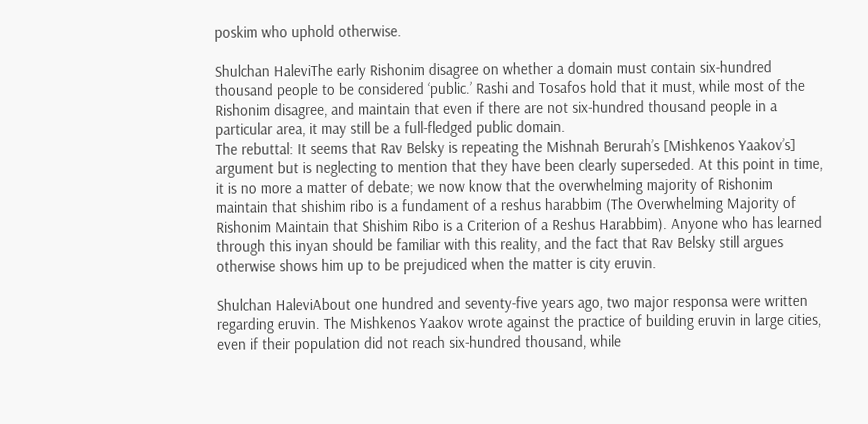poskim who uphold otherwise.

Shulchan HaleviThe early Rishonim disagree on whether a domain must contain six-hundred thousand people to be considered ‘public.’ Rashi and Tosafos hold that it must, while most of the Rishonim disagree, and maintain that even if there are not six-hundred thousand people in a particular area, it may still be a full-fledged public domain.
The rebuttal: It seems that Rav Belsky is repeating the Mishnah Berurah’s [Mishkenos Yaakov’s] argument but is neglecting to mention that they have been clearly superseded. At this point in time, it is no more a matter of debate; we now know that the overwhelming majority of Rishonim maintain that shishim ribo is a fundament of a reshus harabbim (The Overwhelming Majority of Rishonim Maintain that Shishim Ribo is a Criterion of a Reshus Harabbim). Anyone who has learned through this inyan should be familiar with this reality, and the fact that Rav Belsky still argues otherwise shows him up to be prejudiced when the matter is city eruvin.

Shulchan HaleviAbout one hundred and seventy-five years ago, two major responsa were written regarding eruvin. The Mishkenos Yaakov wrote against the practice of building eruvin in large cities, even if their population did not reach six-hundred thousand, while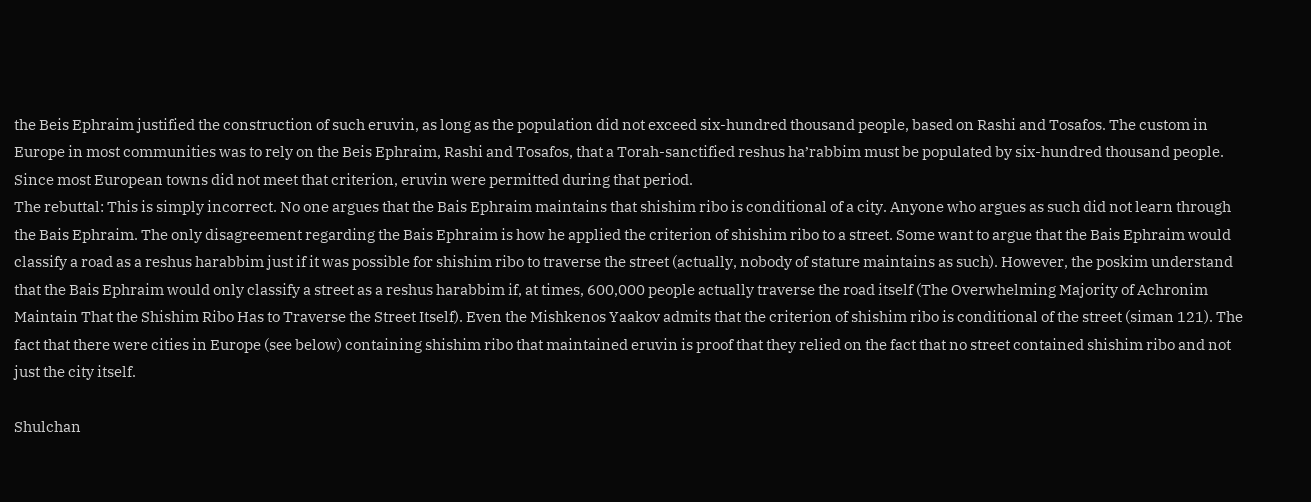the Beis Ephraim justified the construction of such eruvin, as long as the population did not exceed six-hundred thousand people, based on Rashi and Tosafos. The custom in Europe in most communities was to rely on the Beis Ephraim, Rashi and Tosafos, that a Torah-sanctified reshus ha’rabbim must be populated by six-hundred thousand people. Since most European towns did not meet that criterion, eruvin were permitted during that period.
The rebuttal: This is simply incorrect. No one argues that the Bais Ephraim maintains that shishim ribo is conditional of a city. Anyone who argues as such did not learn through the Bais Ephraim. The only disagreement regarding the Bais Ephraim is how he applied the criterion of shishim ribo to a street. Some want to argue that the Bais Ephraim would classify a road as a reshus harabbim just if it was possible for shishim ribo to traverse the street (actually, nobody of stature maintains as such). However, the poskim understand that the Bais Ephraim would only classify a street as a reshus harabbim if, at times, 600,000 people actually traverse the road itself (The Overwhelming Majority of Achronim Maintain That the Shishim Ribo Has to Traverse the Street Itself). Even the Mishkenos Yaakov admits that the criterion of shishim ribo is conditional of the street (siman 121). The fact that there were cities in Europe (see below) containing shishim ribo that maintained eruvin is proof that they relied on the fact that no street contained shishim ribo and not just the city itself.

Shulchan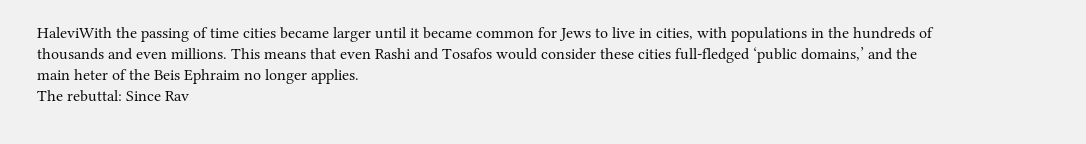HaleviWith the passing of time cities became larger until it became common for Jews to live in cities, with populations in the hundreds of thousands and even millions. This means that even Rashi and Tosafos would consider these cities full-fledged ‘public domains,’ and the main heter of the Beis Ephraim no longer applies.
The rebuttal: Since Rav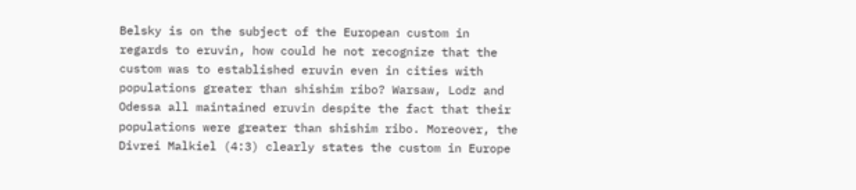Belsky is on the subject of the European custom in regards to eruvin, how could he not recognize that the custom was to established eruvin even in cities with populations greater than shishim ribo? Warsaw, Lodz and Odessa all maintained eruvin despite the fact that their populations were greater than shishim ribo. Moreover, the Divrei Malkiel (4:3) clearly states the custom in Europe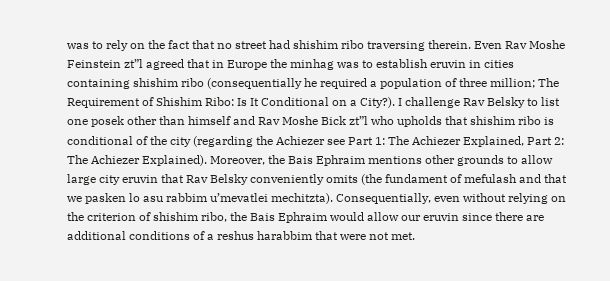was to rely on the fact that no street had shishim ribo traversing therein. Even Rav Moshe Feinstein zt”l agreed that in Europe the minhag was to establish eruvin in cities containing shishim ribo (consequentially he required a population of three million; The Requirement of Shishim Ribo: Is It Conditional on a City?). I challenge Rav Belsky to list one posek other than himself and Rav Moshe Bick zt”l who upholds that shishim ribo is conditional of the city (regarding the Achiezer see Part 1: The Achiezer Explained, Part 2: The Achiezer Explained). Moreover, the Bais Ephraim mentions other grounds to allow large city eruvin that Rav Belsky conveniently omits (the fundament of mefulash and that we pasken lo asu rabbim u’mevatlei mechitzta). Consequentially, even without relying on the criterion of shishim ribo, the Bais Ephraim would allow our eruvin since there are additional conditions of a reshus harabbim that were not met.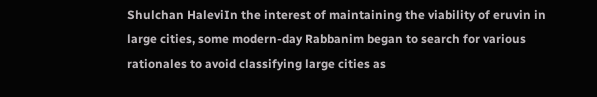Shulchan HaleviIn the interest of maintaining the viability of eruvin in large cities, some modern-day Rabbanim began to search for various rationales to avoid classifying large cities as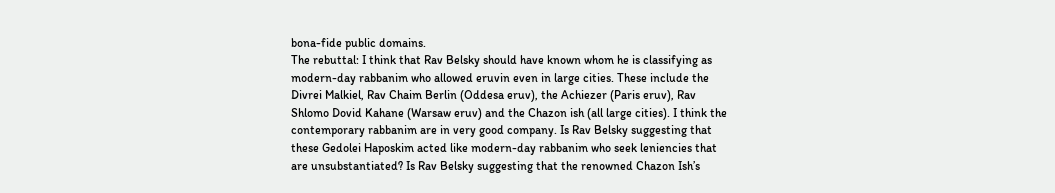bona-fide public domains.
The rebuttal: I think that Rav Belsky should have known whom he is classifying as modern-day rabbanim who allowed eruvin even in large cities. These include the Divrei Malkiel, Rav Chaim Berlin (Oddesa eruv), the Achiezer (Paris eruv), Rav Shlomo Dovid Kahane (Warsaw eruv) and the Chazon ish (all large cities). I think the contemporary rabbanim are in very good company. Is Rav Belsky suggesting that these Gedolei Haposkim acted like modern-day rabbanim who seek leniencies that are unsubstantiated? Is Rav Belsky suggesting that the renowned Chazon Ish’s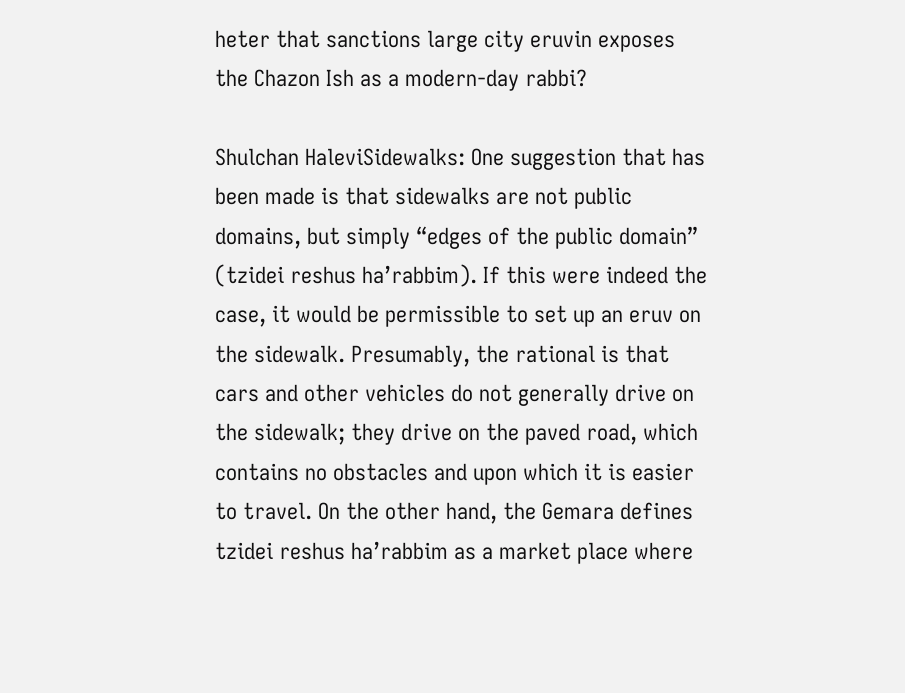heter that sanctions large city eruvin exposes the Chazon Ish as a modern-day rabbi?

Shulchan HaleviSidewalks: One suggestion that has been made is that sidewalks are not public domains, but simply “edges of the public domain” (tzidei reshus ha’rabbim). If this were indeed the case, it would be permissible to set up an eruv on the sidewalk. Presumably, the rational is that cars and other vehicles do not generally drive on the sidewalk; they drive on the paved road, which contains no obstacles and upon which it is easier to travel. On the other hand, the Gemara defines tzidei reshus ha’rabbim as a market place where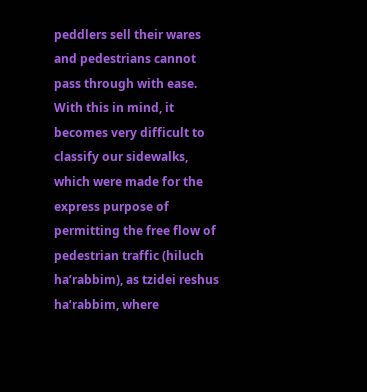peddlers sell their wares and pedestrians cannot pass through with ease. With this in mind, it becomes very difficult to classify our sidewalks, which were made for the express purpose of permitting the free flow of pedestrian traffic (hiluch ha’rabbim), as tzidei reshus ha’rabbim, where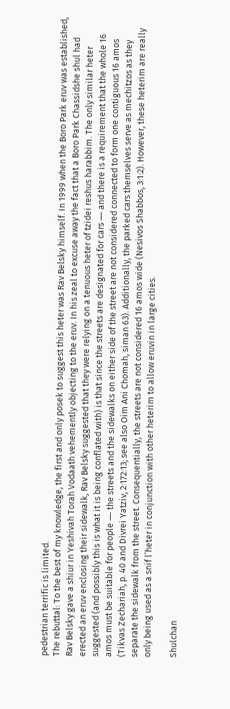pedestrian terrific is limited.
The rebuttal: To the best of my knowledge, the first and only posek to suggest this heter was Rav Belsky himself. In 1999 when the Boro Park eruv was established, Rav Belsky gave a shiur in Yeshivah Torah Vodaath vehemently objecting to the eruv. In his zeal to excuse away the fact that a Boro Park Chassidshe shul had erected an eruv enclosing their sidewalk, Rav Belsky suggested that they were relying on a tenuous heter of tzidei reshus harabbim. The only similar heter suggested (and possibly this is what it is being conflated with) is that since the streets are designated for cars ― and there is a requirement that the whole 16 amos must be suitable for people ― the streets and the sidewalks on either side of the street are not considered connected to form one contiguous 16 amos (Tikvas Zechariah, p. 40 and Divrei Yatziv, 2:172:13; see also Oim Ani Chomah, siman 63). Additionally, the parked cars themselves serve as mechitzos as they separate the sidewalk from the street. Consequentially, the streets are not considered 16 amos wide (Nesivos Shabbos, 3:1:2). However, these heterim are really only being used as a snif l’heter in conjunction with other heterim to allow eruvin in large cities.

Shulchan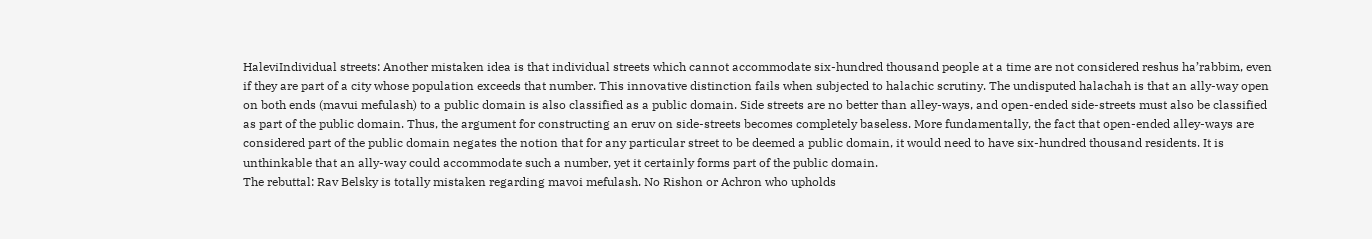HaleviIndividual streets: Another mistaken idea is that individual streets which cannot accommodate six-hundred thousand people at a time are not considered reshus ha’rabbim, even if they are part of a city whose population exceeds that number. This innovative distinction fails when subjected to halachic scrutiny. The undisputed halachah is that an ally-way open on both ends (mavui mefulash) to a public domain is also classified as a public domain. Side streets are no better than alley-ways, and open-ended side-streets must also be classified as part of the public domain. Thus, the argument for constructing an eruv on side-streets becomes completely baseless. More fundamentally, the fact that open-ended alley-ways are considered part of the public domain negates the notion that for any particular street to be deemed a public domain, it would need to have six-hundred thousand residents. It is unthinkable that an ally-way could accommodate such a number, yet it certainly forms part of the public domain.
The rebuttal: Rav Belsky is totally mistaken regarding mavoi mefulash. No Rishon or Achron who upholds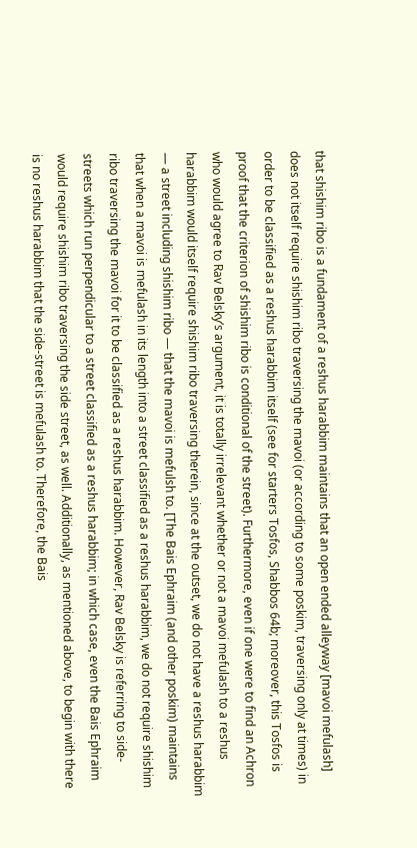that shishim ribo is a fundament of a reshus harabbim maintains that an open ended alleyway [mavoi mefulash] does not itself require shishim ribo traversing the mavoi (or according to some poskim, traversing only at times) in order to be classified as a reshus harabbim itself (see for starters Tosfos, Shabbos 64b; moreover, this Tosfos is proof that the criterion of shishim ribo is conditional of the street). Furthermore, even if one were to find an Achron who would agree to Rav Belsky’s argument, it is totally irrelevant whether or not a mavoi mefulash to a reshus harabbim would itself require shishim ribo traversing therein, since at the outset, we do not have a reshus harabbim ― a street including shishim ribo ― that the mavoi is mefulsh to. [The Bais Ephraim (and other poskim) maintains that when a mavoi is mefulash in its length into a street classified as a reshus harabbim, we do not require shishim ribo traversing the mavoi for it to be classified as a reshus harabbim. However, Rav Belsky is referring to side-streets which run perpendicular to a street classified as a reshus harabbim; in which case, even the Bais Ephraim would require shishim ribo traversing the side street, as well. Additionally, as mentioned above, to begin with there is no reshus harabbim that the side-street is mefulash to. Therefore, the Bais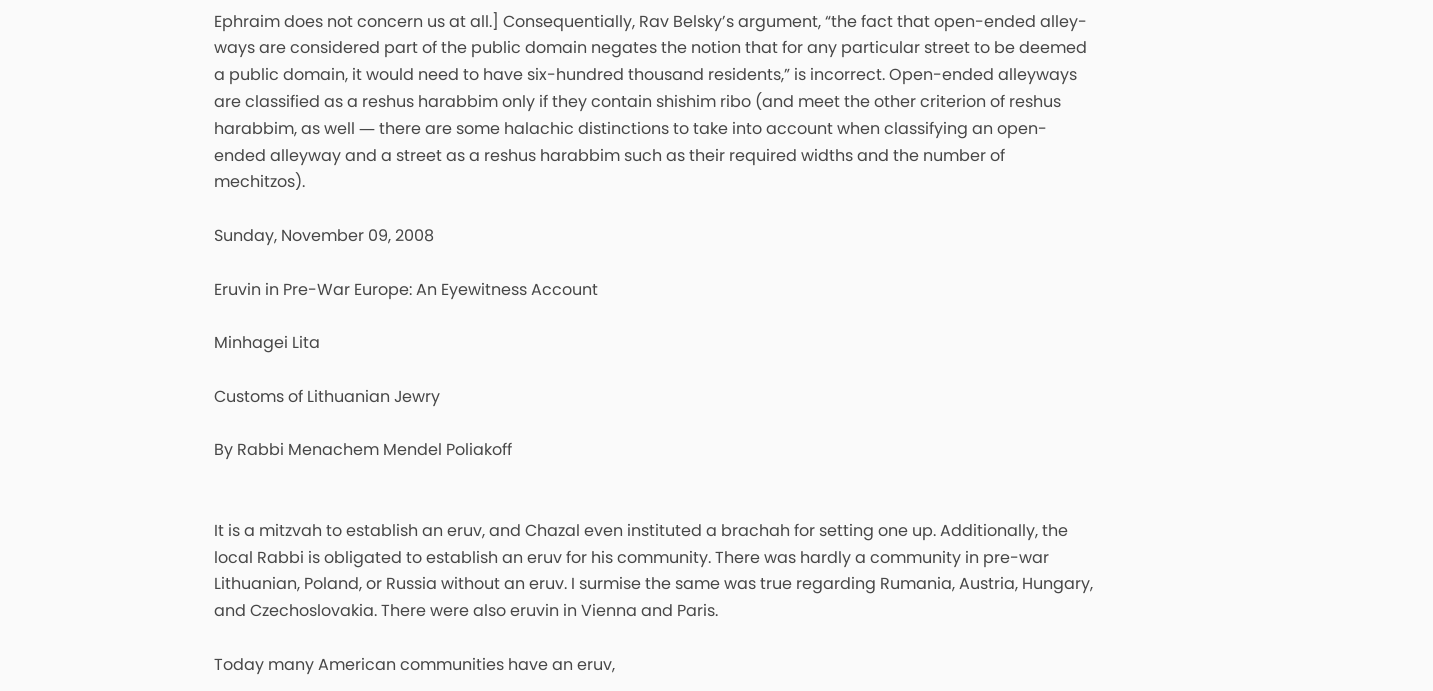Ephraim does not concern us at all.] Consequentially, Rav Belsky’s argument, “the fact that open-ended alley-ways are considered part of the public domain negates the notion that for any particular street to be deemed a public domain, it would need to have six-hundred thousand residents,” is incorrect. Open-ended alleyways are classified as a reshus harabbim only if they contain shishim ribo (and meet the other criterion of reshus harabbim, as well ― there are some halachic distinctions to take into account when classifying an open-ended alleyway and a street as a reshus harabbim such as their required widths and the number of mechitzos).

Sunday, November 09, 2008

Eruvin in Pre-War Europe: An Eyewitness Account

Minhagei Lita

Customs of Lithuanian Jewry

By Rabbi Menachem Mendel Poliakoff


It is a mitzvah to establish an eruv, and Chazal even instituted a brachah for setting one up. Additionally, the local Rabbi is obligated to establish an eruv for his community. There was hardly a community in pre-war Lithuanian, Poland, or Russia without an eruv. I surmise the same was true regarding Rumania, Austria, Hungary, and Czechoslovakia. There were also eruvin in Vienna and Paris.

Today many American communities have an eruv,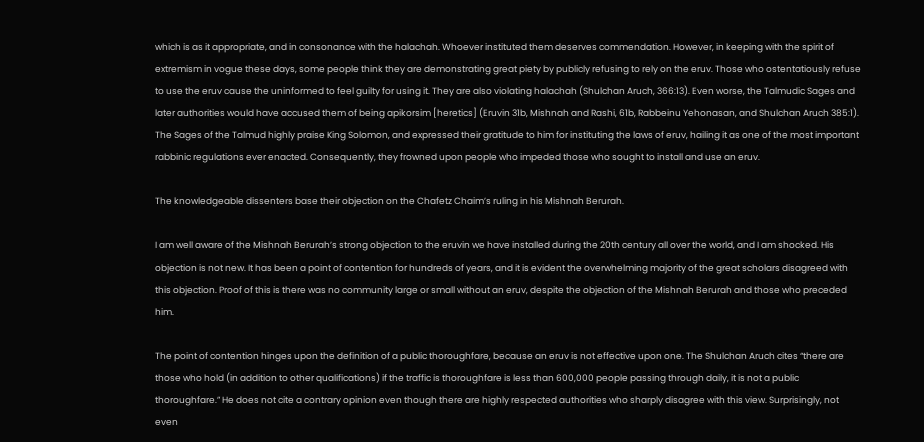which is as it appropriate, and in consonance with the halachah. Whoever instituted them deserves commendation. However, in keeping with the spirit of extremism in vogue these days, some people think they are demonstrating great piety by publicly refusing to rely on the eruv. Those who ostentatiously refuse to use the eruv cause the uninformed to feel guilty for using it. They are also violating halachah (Shulchan Aruch, 366:13). Even worse, the Talmudic Sages and later authorities would have accused them of being apikorsim [heretics] (Eruvin 31b, Mishnah and Rashi, 61b, Rabbeinu Yehonasan, and Shulchan Aruch 385:1). The Sages of the Talmud highly praise King Solomon, and expressed their gratitude to him for instituting the laws of eruv, hailing it as one of the most important rabbinic regulations ever enacted. Consequently, they frowned upon people who impeded those who sought to install and use an eruv.

The knowledgeable dissenters base their objection on the Chafetz Chaim’s ruling in his Mishnah Berurah.

I am well aware of the Mishnah Berurah’s strong objection to the eruvin we have installed during the 20th century all over the world, and I am shocked. His objection is not new. It has been a point of contention for hundreds of years, and it is evident the overwhelming majority of the great scholars disagreed with this objection. Proof of this is there was no community large or small without an eruv, despite the objection of the Mishnah Berurah and those who preceded him.

The point of contention hinges upon the definition of a public thoroughfare, because an eruv is not effective upon one. The Shulchan Aruch cites “there are those who hold (in addition to other qualifications) if the traffic is thoroughfare is less than 600,000 people passing through daily, it is not a public thoroughfare.” He does not cite a contrary opinion even though there are highly respected authorities who sharply disagree with this view. Surprisingly, not even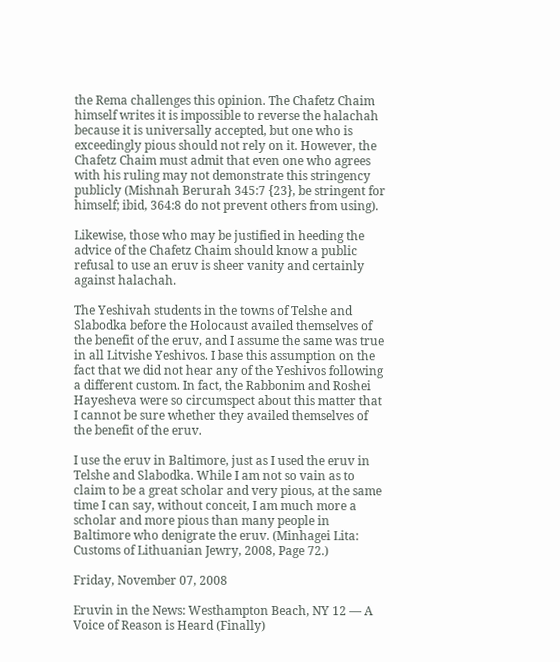the Rema challenges this opinion. The Chafetz Chaim himself writes it is impossible to reverse the halachah because it is universally accepted, but one who is exceedingly pious should not rely on it. However, the Chafetz Chaim must admit that even one who agrees with his ruling may not demonstrate this stringency publicly (Mishnah Berurah 345:7 {23}, be stringent for himself; ibid, 364:8 do not prevent others from using).

Likewise, those who may be justified in heeding the advice of the Chafetz Chaim should know a public refusal to use an eruv is sheer vanity and certainly against halachah.

The Yeshivah students in the towns of Telshe and Slabodka before the Holocaust availed themselves of the benefit of the eruv, and I assume the same was true in all Litvishe Yeshivos. I base this assumption on the fact that we did not hear any of the Yeshivos following a different custom. In fact, the Rabbonim and Roshei Hayesheva were so circumspect about this matter that I cannot be sure whether they availed themselves of the benefit of the eruv.

I use the eruv in Baltimore, just as I used the eruv in Telshe and Slabodka. While I am not so vain as to claim to be a great scholar and very pious, at the same time I can say, without conceit, I am much more a scholar and more pious than many people in Baltimore who denigrate the eruv. (Minhagei Lita: Customs of Lithuanian Jewry, 2008, Page 72.)

Friday, November 07, 2008

Eruvin in the News: Westhampton Beach, NY 12 ― A Voice of Reason is Heard (Finally)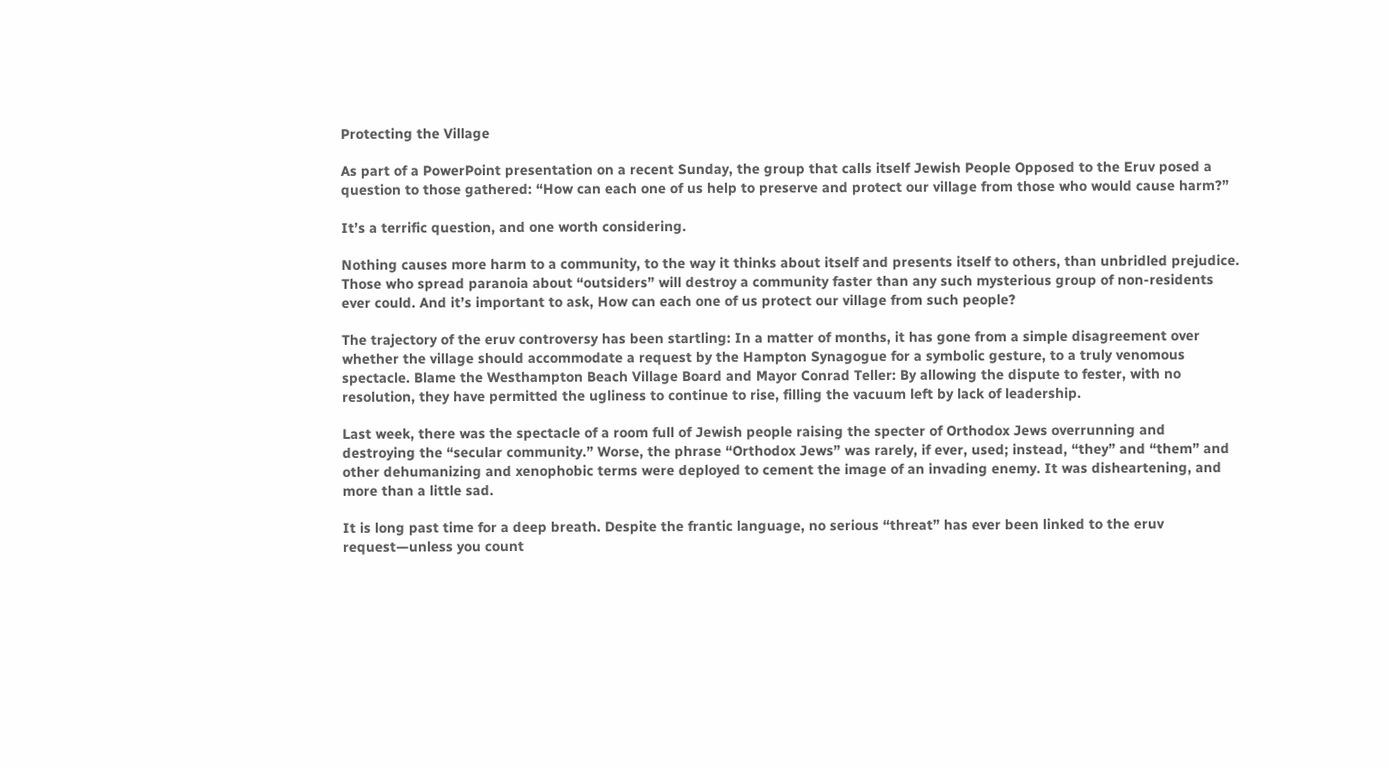Protecting the Village

As part of a PowerPoint presentation on a recent Sunday, the group that calls itself Jewish People Opposed to the Eruv posed a question to those gathered: “How can each one of us help to preserve and protect our village from those who would cause harm?”

It’s a terrific question, and one worth considering.

Nothing causes more harm to a community, to the way it thinks about itself and presents itself to others, than unbridled prejudice. Those who spread paranoia about “outsiders” will destroy a community faster than any such mysterious group of non-residents ever could. And it’s important to ask, How can each one of us protect our village from such people?

The trajectory of the eruv controversy has been startling: In a matter of months, it has gone from a simple disagreement over whether the village should accommodate a request by the Hampton Synagogue for a symbolic gesture, to a truly venomous spectacle. Blame the Westhampton Beach Village Board and Mayor Conrad Teller: By allowing the dispute to fester, with no resolution, they have permitted the ugliness to continue to rise, filling the vacuum left by lack of leadership.

Last week, there was the spectacle of a room full of Jewish people raising the specter of Orthodox Jews overrunning and destroying the “secular community.” Worse, the phrase “Orthodox Jews” was rarely, if ever, used; instead, “they” and “them” and other dehumanizing and xenophobic terms were deployed to cement the image of an invading enemy. It was disheartening, and more than a little sad.

It is long past time for a deep breath. Despite the frantic language, no serious “threat” has ever been linked to the eruv request—unless you count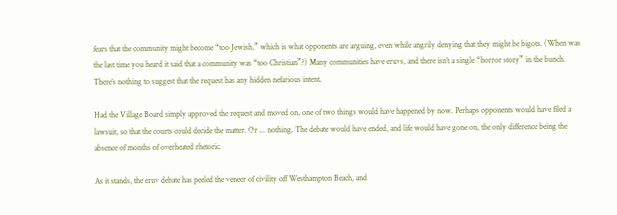fears that the community might become “too Jewish,” which is what opponents are arguing, even while angrily denying that they might be bigots. (When was the last time you heard it said that a community was “too Christian”?) Many communities have eruvs, and there isn’t a single “horror story” in the bunch. There’s nothing to suggest that the request has any hidden nefarious intent.

Had the Village Board simply approved the request and moved on, one of two things would have happened by now. Perhaps opponents would have filed a lawsuit, so that the courts could decide the matter. Or ... nothing. The debate would have ended, and life would have gone on, the only difference being the absence of months of overheated rhetoric.

As it stands, the eruv debate has peeled the veneer of civility off Westhampton Beach, and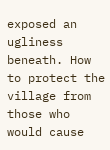exposed an ugliness beneath. How to protect the village from those who would cause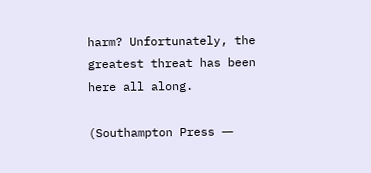harm? Unfortunately, the greatest threat has been here all along.

(Southampton Press ―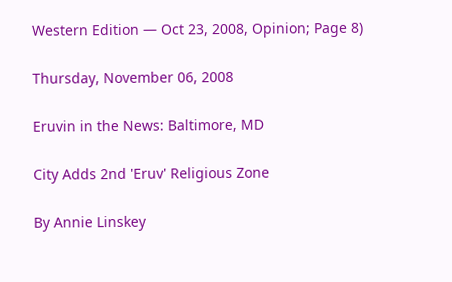Western Edition ― Oct 23, 2008, Opinion; Page 8)

Thursday, November 06, 2008

Eruvin in the News: Baltimore, MD

City Adds 2nd 'Eruv' Religious Zone

By Annie Linskey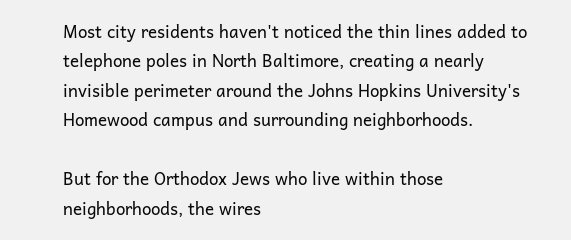Most city residents haven't noticed the thin lines added to telephone poles in North Baltimore, creating a nearly invisible perimeter around the Johns Hopkins University's Homewood campus and surrounding neighborhoods.

But for the Orthodox Jews who live within those neighborhoods, the wires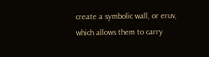create a symbolic wall, or eruv, which allows them to carry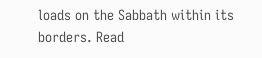loads on the Sabbath within its borders. Read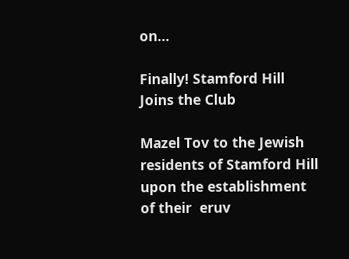on...

Finally! Stamford Hill Joins the Club

Mazel Tov to the Jewish residents of Stamford Hill upon the establishment of their  eruv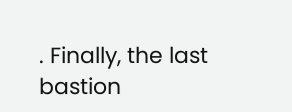. Finally, the last bastion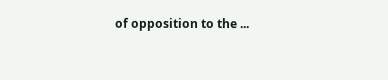of opposition to the ...